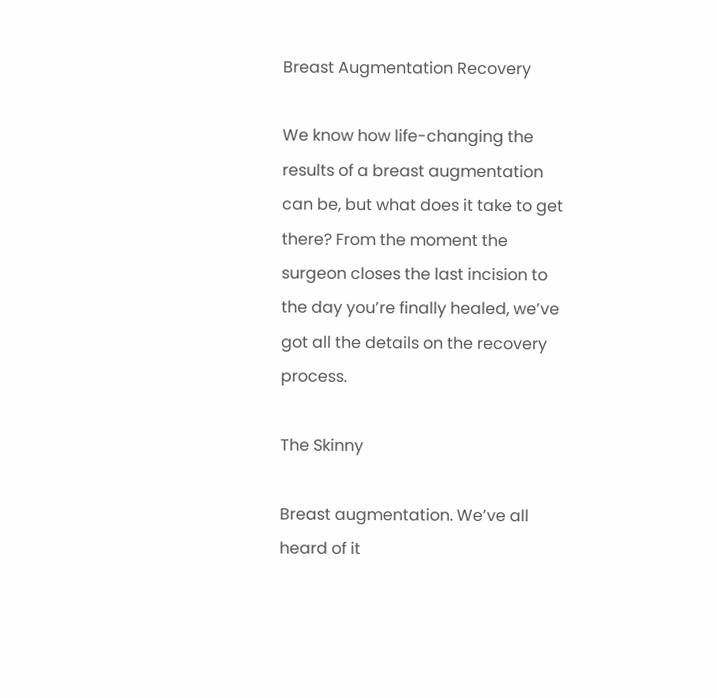Breast Augmentation Recovery

We know how life-changing the results of a breast augmentation can be, but what does it take to get there? From the moment the surgeon closes the last incision to the day you’re finally healed, we’ve got all the details on the recovery process.

The Skinny

Breast augmentation. We’ve all heard of it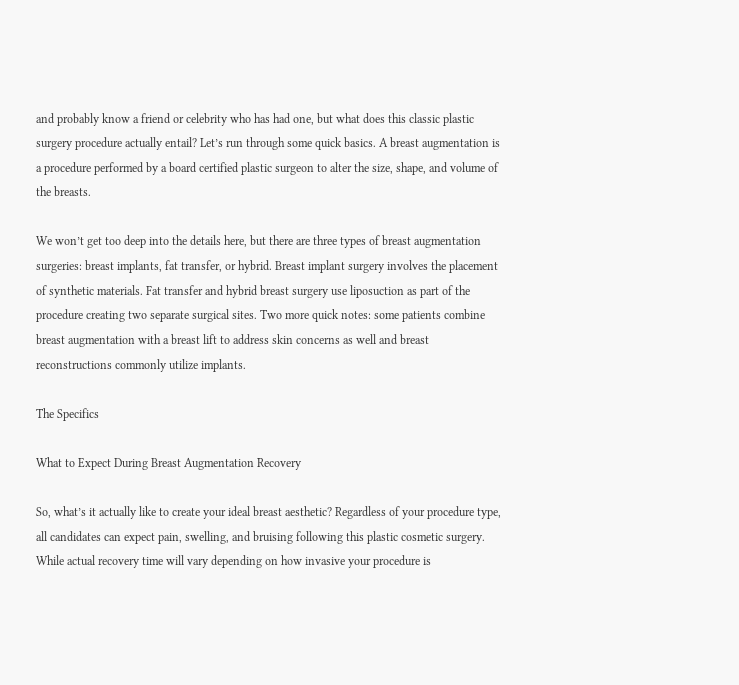and probably know a friend or celebrity who has had one, but what does this classic plastic surgery procedure actually entail? Let’s run through some quick basics. A breast augmentation is a procedure performed by a board certified plastic surgeon to alter the size, shape, and volume of the breasts.

We won’t get too deep into the details here, but there are three types of breast augmentation surgeries: breast implants, fat transfer, or hybrid. Breast implant surgery involves the placement of synthetic materials. Fat transfer and hybrid breast surgery use liposuction as part of the procedure creating two separate surgical sites. Two more quick notes: some patients combine breast augmentation with a breast lift to address skin concerns as well and breast reconstructions commonly utilize implants.

The Specifics

What to Expect During Breast Augmentation Recovery

So, what’s it actually like to create your ideal breast aesthetic? Regardless of your procedure type, all candidates can expect pain, swelling, and bruising following this plastic cosmetic surgery. While actual recovery time will vary depending on how invasive your procedure is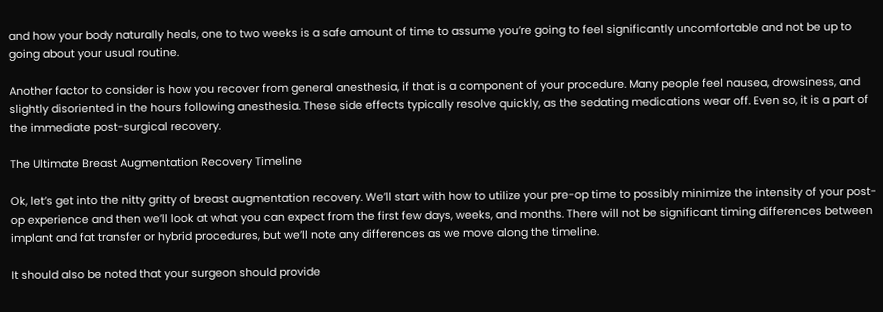and how your body naturally heals, one to two weeks is a safe amount of time to assume you’re going to feel significantly uncomfortable and not be up to going about your usual routine.

Another factor to consider is how you recover from general anesthesia, if that is a component of your procedure. Many people feel nausea, drowsiness, and slightly disoriented in the hours following anesthesia. These side effects typically resolve quickly, as the sedating medications wear off. Even so, it is a part of the immediate post-surgical recovery.

The Ultimate Breast Augmentation Recovery Timeline

Ok, let’s get into the nitty gritty of breast augmentation recovery. We’ll start with how to utilize your pre-op time to possibly minimize the intensity of your post-op experience and then we’ll look at what you can expect from the first few days, weeks, and months. There will not be significant timing differences between implant and fat transfer or hybrid procedures, but we’ll note any differences as we move along the timeline.

It should also be noted that your surgeon should provide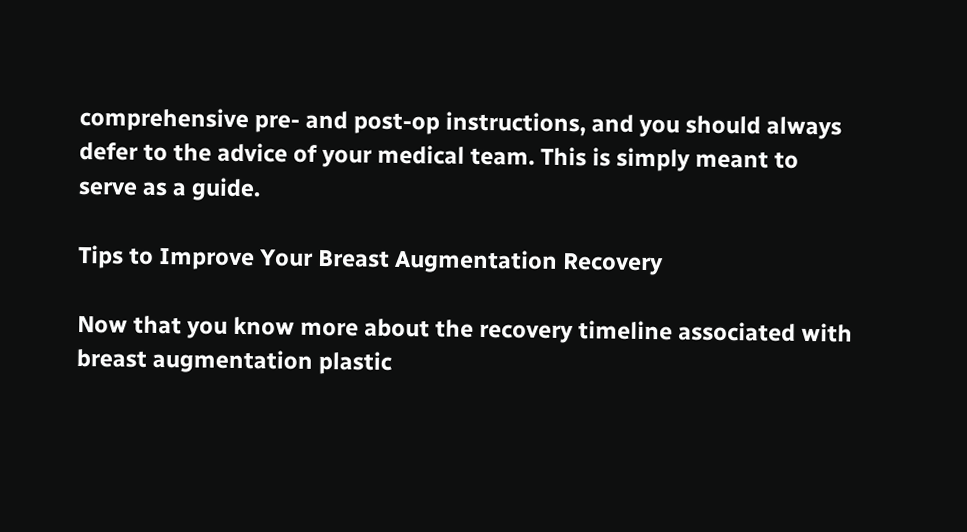comprehensive pre- and post-op instructions, and you should always defer to the advice of your medical team. This is simply meant to serve as a guide.

Tips to Improve Your Breast Augmentation Recovery

Now that you know more about the recovery timeline associated with breast augmentation plastic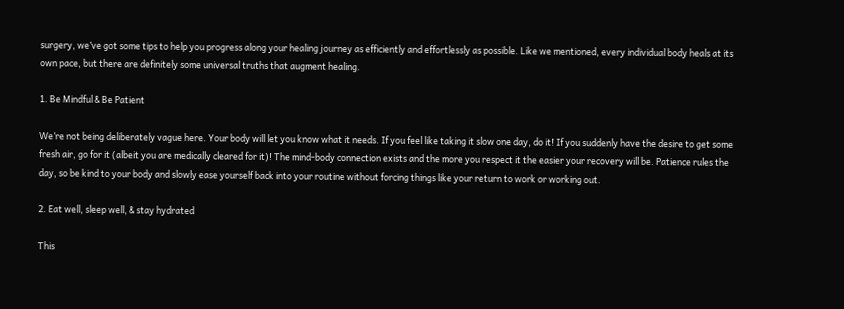surgery, we’ve got some tips to help you progress along your healing journey as efficiently and effortlessly as possible. Like we mentioned, every individual body heals at its own pace, but there are definitely some universal truths that augment healing.

1. Be Mindful & Be Patient

We’re not being deliberately vague here. Your body will let you know what it needs. If you feel like taking it slow one day, do it! If you suddenly have the desire to get some fresh air, go for it (albeit you are medically cleared for it)! The mind-body connection exists and the more you respect it the easier your recovery will be. Patience rules the day, so be kind to your body and slowly ease yourself back into your routine without forcing things like your return to work or working out.

2. Eat well, sleep well, & stay hydrated

This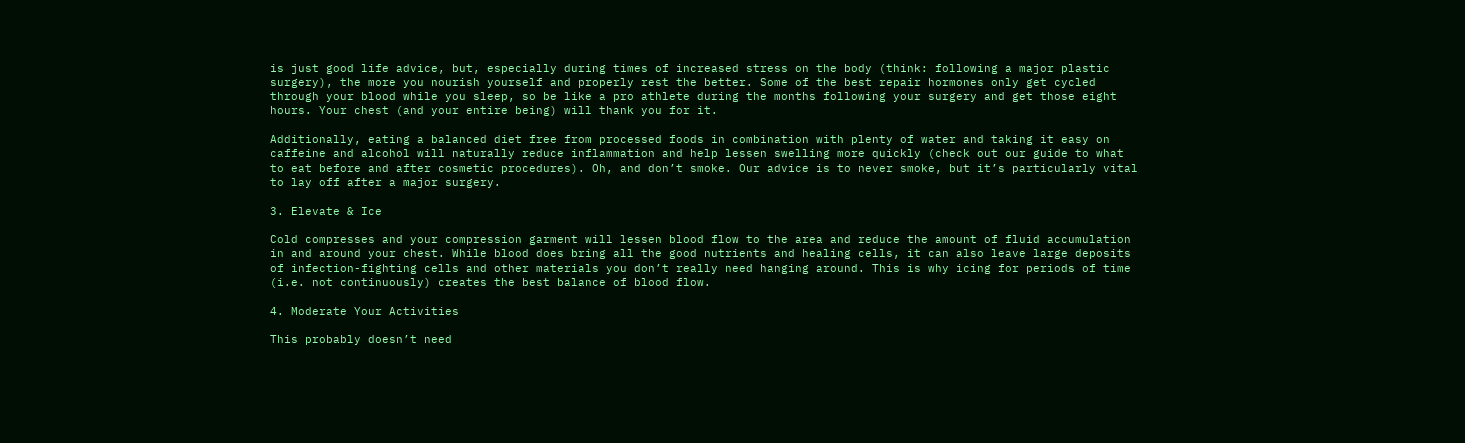is just good life advice, but, especially during times of increased stress on the body (think: following a major plastic surgery), the more you nourish yourself and properly rest the better. Some of the best repair hormones only get cycled through your blood while you sleep, so be like a pro athlete during the months following your surgery and get those eight hours. Your chest (and your entire being) will thank you for it.

Additionally, eating a balanced diet free from processed foods in combination with plenty of water and taking it easy on caffeine and alcohol will naturally reduce inflammation and help lessen swelling more quickly (check out our guide to what to eat before and after cosmetic procedures). Oh, and don’t smoke. Our advice is to never smoke, but it’s particularly vital to lay off after a major surgery.

3. Elevate & Ice

Cold compresses and your compression garment will lessen blood flow to the area and reduce the amount of fluid accumulation in and around your chest. While blood does bring all the good nutrients and healing cells, it can also leave large deposits of infection-fighting cells and other materials you don’t really need hanging around. This is why icing for periods of time (i.e. not continuously) creates the best balance of blood flow.

4. Moderate Your Activities

This probably doesn’t need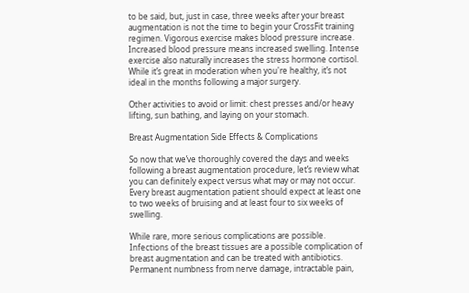to be said, but, just in case, three weeks after your breast augmentation is not the time to begin your CrossFit training regimen. Vigorous exercise makes blood pressure increase. Increased blood pressure means increased swelling. Intense exercise also naturally increases the stress hormone cortisol. While it’s great in moderation when you're healthy, it’s not ideal in the months following a major surgery.

Other activities to avoid or limit: chest presses and/or heavy lifting, sun bathing, and laying on your stomach.

Breast Augmentation Side Effects & Complications

So now that we’ve thoroughly covered the days and weeks following a breast augmentation procedure, let’s review what you can definitely expect versus what may or may not occur. Every breast augmentation patient should expect at least one to two weeks of bruising and at least four to six weeks of swelling.

While rare, more serious complications are possible. Infections of the breast tissues are a possible complication of breast augmentation and can be treated with antibiotics. Permanent numbness from nerve damage, intractable pain,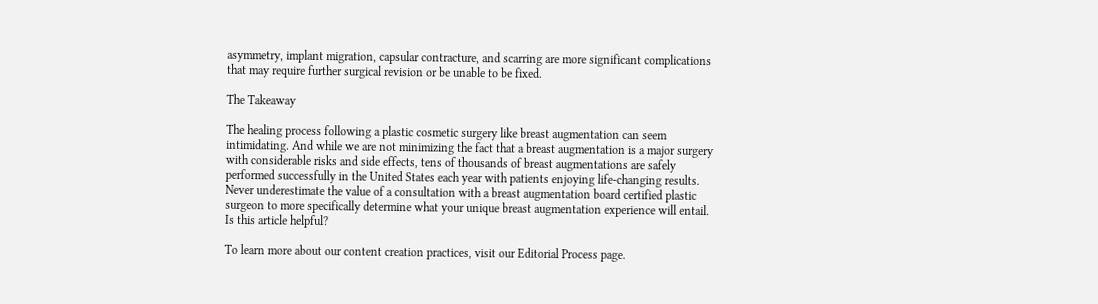asymmetry, implant migration, capsular contracture, and scarring are more significant complications that may require further surgical revision or be unable to be fixed.

The Takeaway

The healing process following a plastic cosmetic surgery like breast augmentation can seem intimidating. And while we are not minimizing the fact that a breast augmentation is a major surgery with considerable risks and side effects, tens of thousands of breast augmentations are safely performed successfully in the United States each year with patients enjoying life-changing results. Never underestimate the value of a consultation with a breast augmentation board certified plastic surgeon to more specifically determine what your unique breast augmentation experience will entail.
Is this article helpful?

To learn more about our content creation practices, visit our Editorial Process page.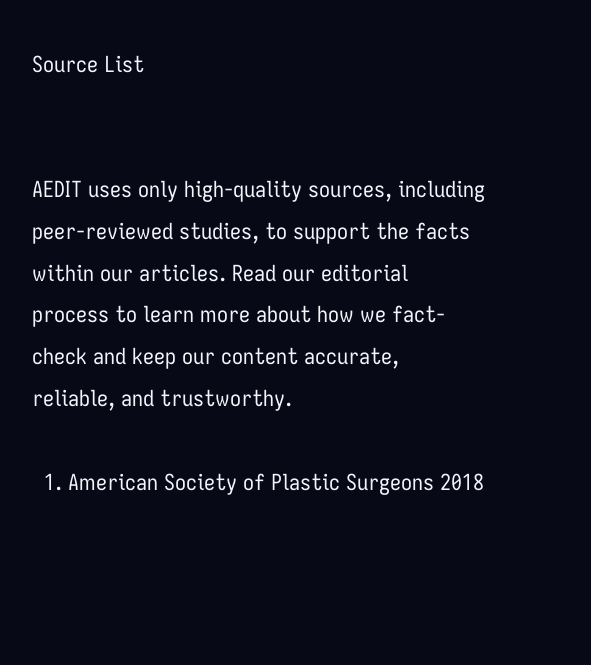Source List


AEDIT uses only high-quality sources, including peer-reviewed studies, to support the facts within our articles. Read our editorial process to learn more about how we fact-check and keep our content accurate, reliable, and trustworthy.

  1. American Society of Plastic Surgeons 2018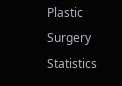Plastic Surgery Statistics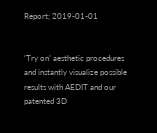Report; 2019-01-01


‘Try on’ aesthetic procedures and instantly visualize possible results with AEDIT and our patented 3D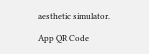aesthetic simulator.

App QR Code